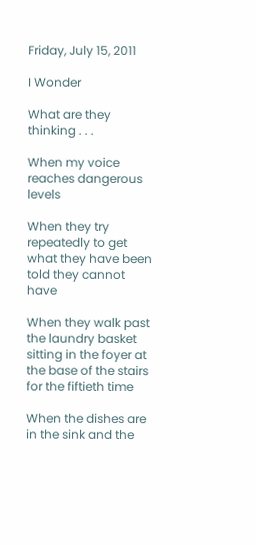Friday, July 15, 2011

I Wonder

What are they thinking . . .

When my voice reaches dangerous levels

When they try repeatedly to get what they have been told they cannot have

When they walk past the laundry basket sitting in the foyer at the base of the stairs for the fiftieth time

When the dishes are in the sink and the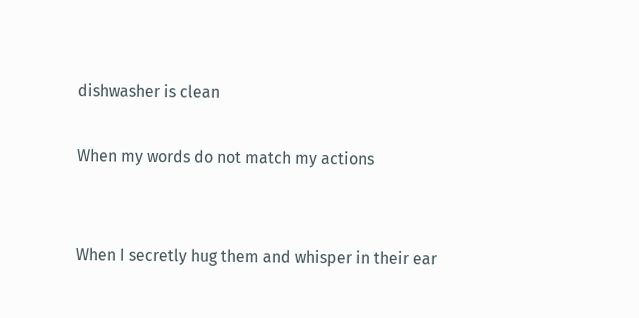dishwasher is clean

When my words do not match my actions


When I secretly hug them and whisper in their ear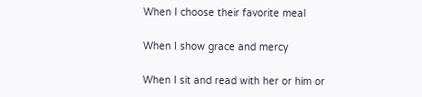When I choose their favorite meal

When I show grace and mercy

When I sit and read with her or him or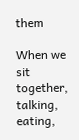them

When we sit together, talking, eating,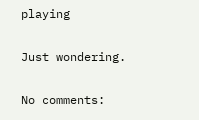playing

Just wondering.

No comments: